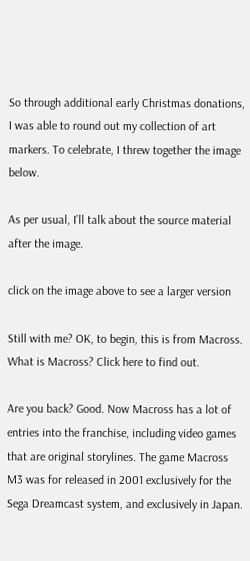So through additional early Christmas donations, I was able to round out my collection of art markers. To celebrate, I threw together the image below.

As per usual, I’ll talk about the source material after the image.

click on the image above to see a larger version

Still with me? OK, to begin, this is from Macross. What is Macross? Click here to find out.

Are you back? Good. Now Macross has a lot of entries into the franchise, including video games that are original storylines. The game Macross M3 was for released in 2001 exclusively for the Sega Dreamcast system, and exclusively in Japan.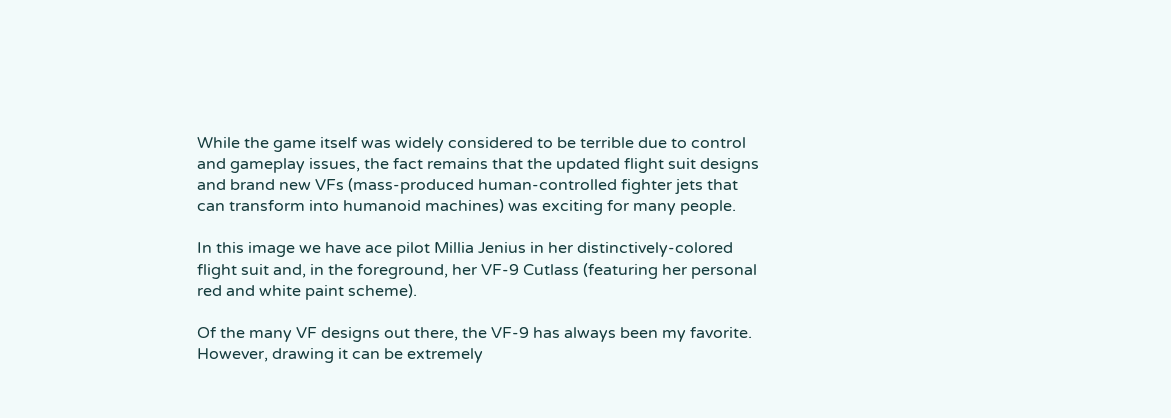While the game itself was widely considered to be terrible due to control and gameplay issues, the fact remains that the updated flight suit designs and brand new VFs (mass-produced human-controlled fighter jets that can transform into humanoid machines) was exciting for many people.

In this image we have ace pilot Millia Jenius in her distinctively-colored flight suit and, in the foreground, her VF-9 Cutlass (featuring her personal red and white paint scheme).

Of the many VF designs out there, the VF-9 has always been my favorite. However, drawing it can be extremely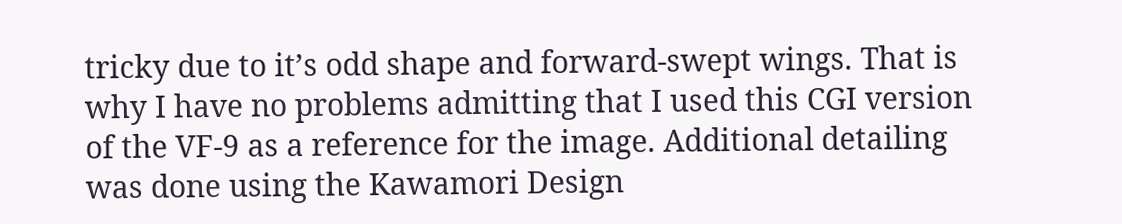tricky due to it’s odd shape and forward-swept wings. That is why I have no problems admitting that I used this CGI version of the VF-9 as a reference for the image. Additional detailing was done using the Kawamori Design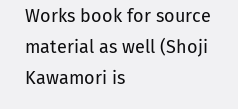Works book for source material as well (Shoji Kawamori is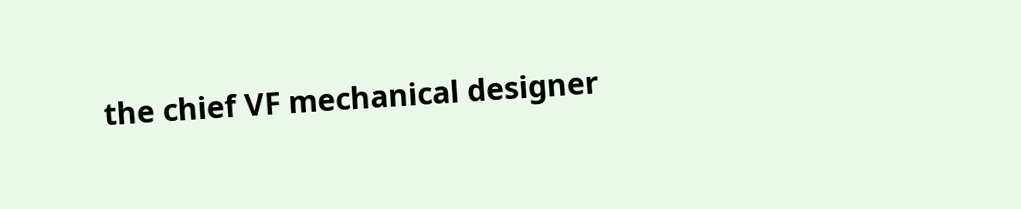the chief VF mechanical designer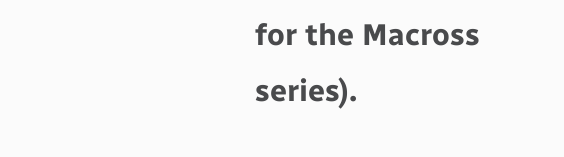for the Macross series).